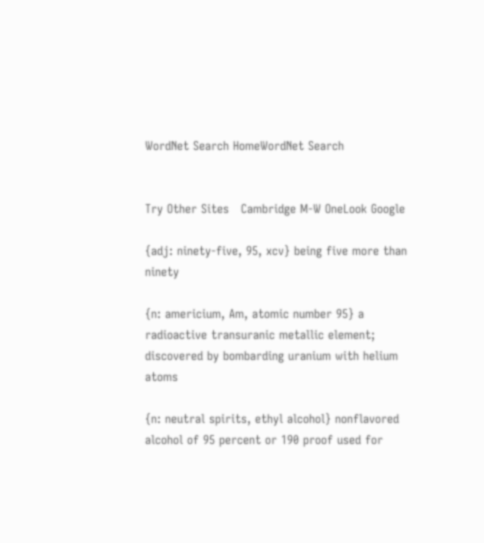WordNet Search HomeWordNet Search


Try Other Sites   Cambridge M-W OneLook Google

{adj: ninety-five, 95, xcv} being five more than ninety

{n: americium, Am, atomic number 95} a radioactive transuranic metallic element; discovered by bombarding uranium with helium atoms

{n: neutral spirits, ethyl alcohol} nonflavored alcohol of 95 percent or 190 proof used for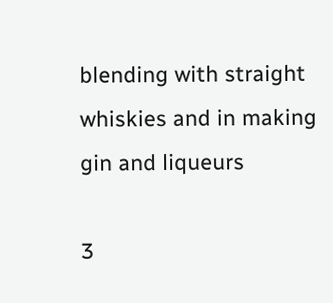blending with straight whiskies and in making gin and liqueurs

3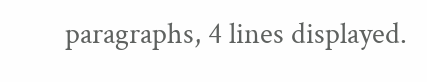paragraphs, 4 lines displayed.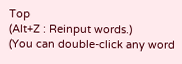Top
(Alt+Z : Reinput words.)
(You can double-click any word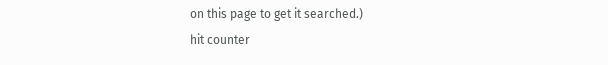on this page to get it searched.)
hit counter